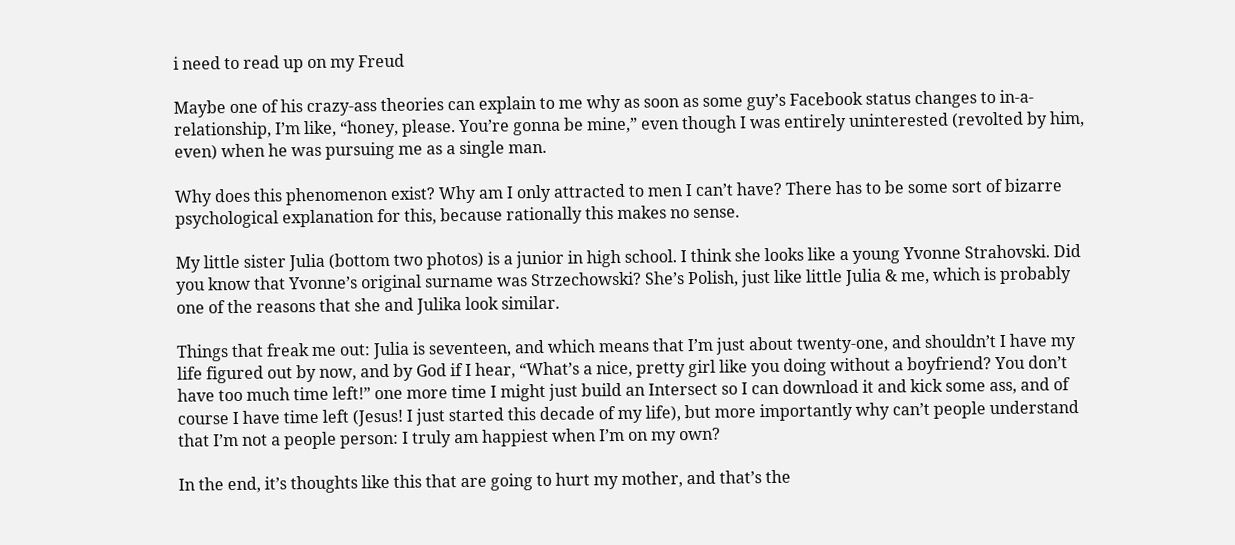i need to read up on my Freud

Maybe one of his crazy-ass theories can explain to me why as soon as some guy’s Facebook status changes to in-a-relationship, I’m like, “honey, please. You’re gonna be mine,” even though I was entirely uninterested (revolted by him, even) when he was pursuing me as a single man.

Why does this phenomenon exist? Why am I only attracted to men I can’t have? There has to be some sort of bizarre psychological explanation for this, because rationally this makes no sense.

My little sister Julia (bottom two photos) is a junior in high school. I think she looks like a young Yvonne Strahovski. Did you know that Yvonne’s original surname was Strzechowski? She’s Polish, just like little Julia & me, which is probably one of the reasons that she and Julika look similar.

Things that freak me out: Julia is seventeen, and which means that I’m just about twenty-one, and shouldn’t I have my life figured out by now, and by God if I hear, “What’s a nice, pretty girl like you doing without a boyfriend? You don’t have too much time left!” one more time I might just build an Intersect so I can download it and kick some ass, and of course I have time left (Jesus! I just started this decade of my life), but more importantly why can’t people understand that I’m not a people person: I truly am happiest when I’m on my own?

In the end, it’s thoughts like this that are going to hurt my mother, and that’s the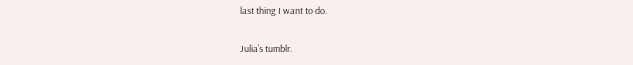last thing I want to do.

Julia’s tumblr.